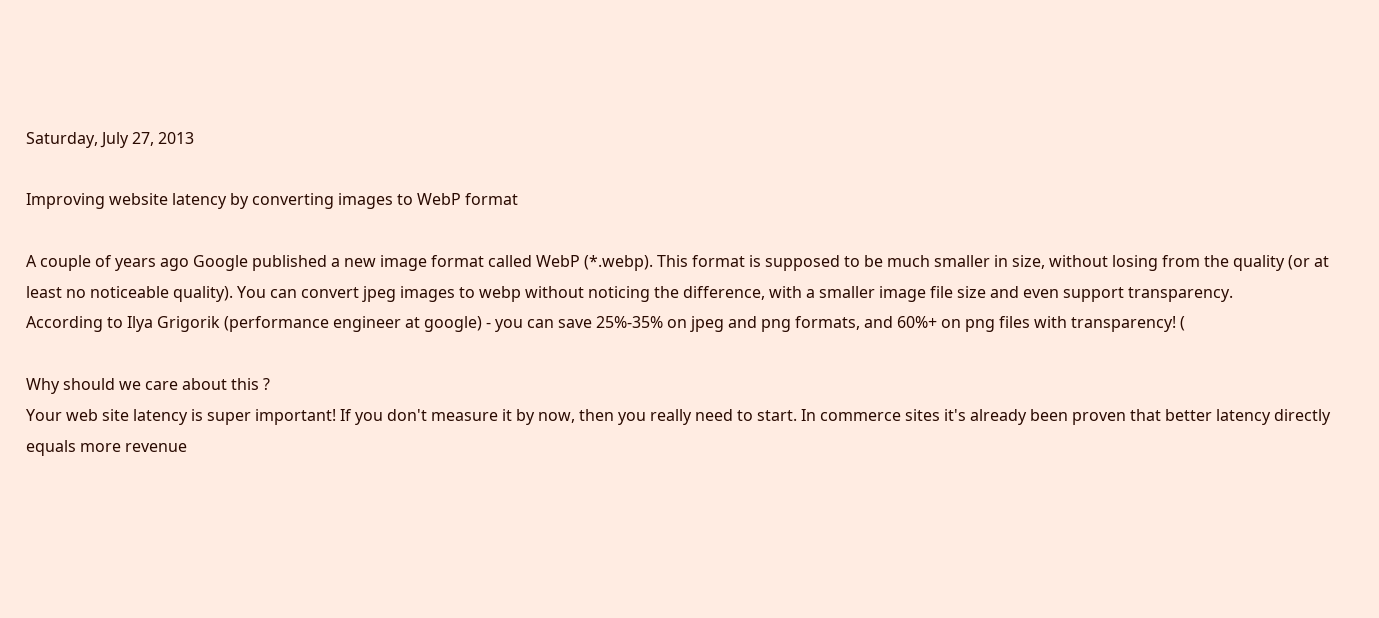Saturday, July 27, 2013

Improving website latency by converting images to WebP format

A couple of years ago Google published a new image format called WebP (*.webp). This format is supposed to be much smaller in size, without losing from the quality (or at least no noticeable quality). You can convert jpeg images to webp without noticing the difference, with a smaller image file size and even support transparency.
According to Ilya Grigorik (performance engineer at google) - you can save 25%-35% on jpeg and png formats, and 60%+ on png files with transparency! (

Why should we care about this ?
Your web site latency is super important! If you don't measure it by now, then you really need to start. In commerce sites it's already been proven that better latency directly equals more revenue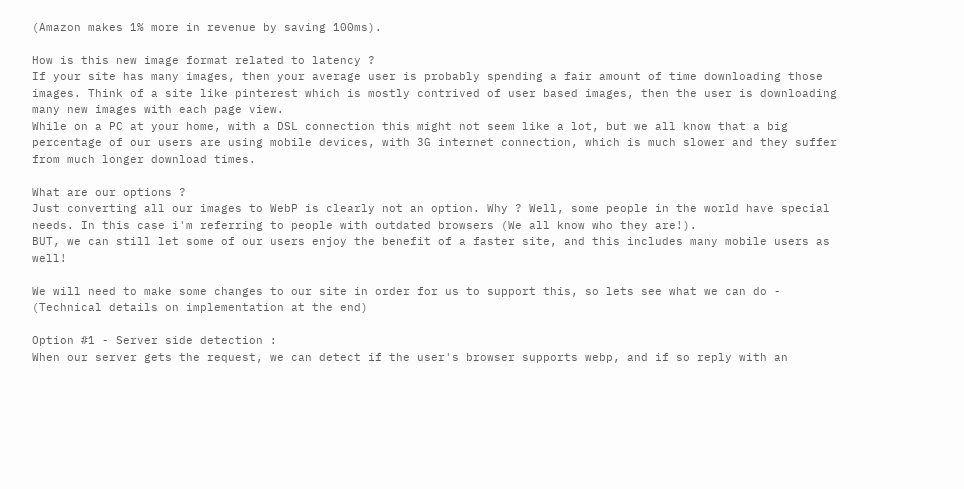(Amazon makes 1% more in revenue by saving 100ms).

How is this new image format related to latency ?
If your site has many images, then your average user is probably spending a fair amount of time downloading those images. Think of a site like pinterest which is mostly contrived of user based images, then the user is downloading many new images with each page view.
While on a PC at your home, with a DSL connection this might not seem like a lot, but we all know that a big percentage of our users are using mobile devices, with 3G internet connection, which is much slower and they suffer from much longer download times.

What are our options ?
Just converting all our images to WebP is clearly not an option. Why ? Well, some people in the world have special needs. In this case i'm referring to people with outdated browsers (We all know who they are!).
BUT, we can still let some of our users enjoy the benefit of a faster site, and this includes many mobile users as well!

We will need to make some changes to our site in order for us to support this, so lets see what we can do -
(Technical details on implementation at the end)

Option #1 - Server side detection :
When our server gets the request, we can detect if the user's browser supports webp, and if so reply with an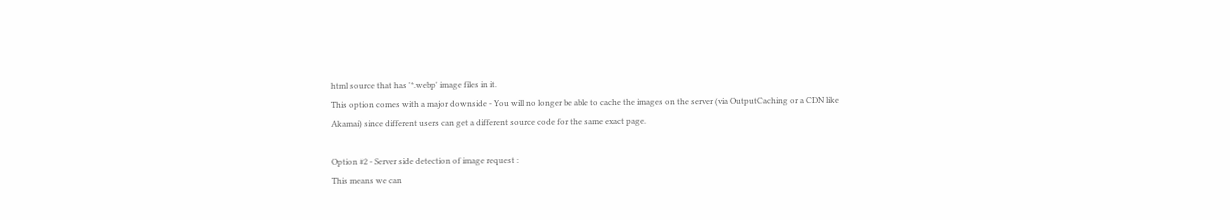html source that has '*.webp' image files in it.
This option comes with a major downside - You will no longer be able to cache the images on the server (via OutputCaching or a CDN like Akamai) since different users can get a different source code for the same exact page.

Option #2 - Server side detection of image request :
This means we can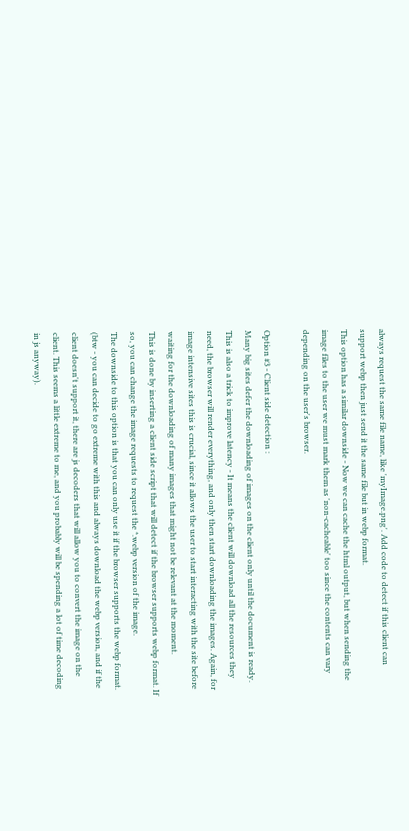always request the same file name, like 'myImage.png'. Add code to detect if this client can support webp then just send it the same file but in webp format.
This option has a similar downside - Now we can cache the html output, but when sending the image files to the user we must mark them as 'non-cacheable' too since the contents can vary depending on the user's browser.

Option #3 - Client side detection :
Many big sites defer the downloading of images on the client only until the document is ready. This is also a trick to improve latency - It means the client will download all the resources they need, the browser will render everything, and only then start downloading the images. Again, for image intensive sites this is crucial, since it allows the user to start interacting with the site before waiting for the downloading of many images that might not be relevant at the moment.
This is done by inserting a client side script that will detect if the browser supports webp format. If so, you can change the image requests to request the *.webp version of the image.
The downside to this option is that you can only use it if the browser supports the webp format.
(btw - you can decide to go extreme with this and always download the webp version, and if the client doesn't support it, there are js decoders that will allow you to convert the image on the client. This seems a little extreme to me, and you probably will be spending a lot of time decoding in js anyway).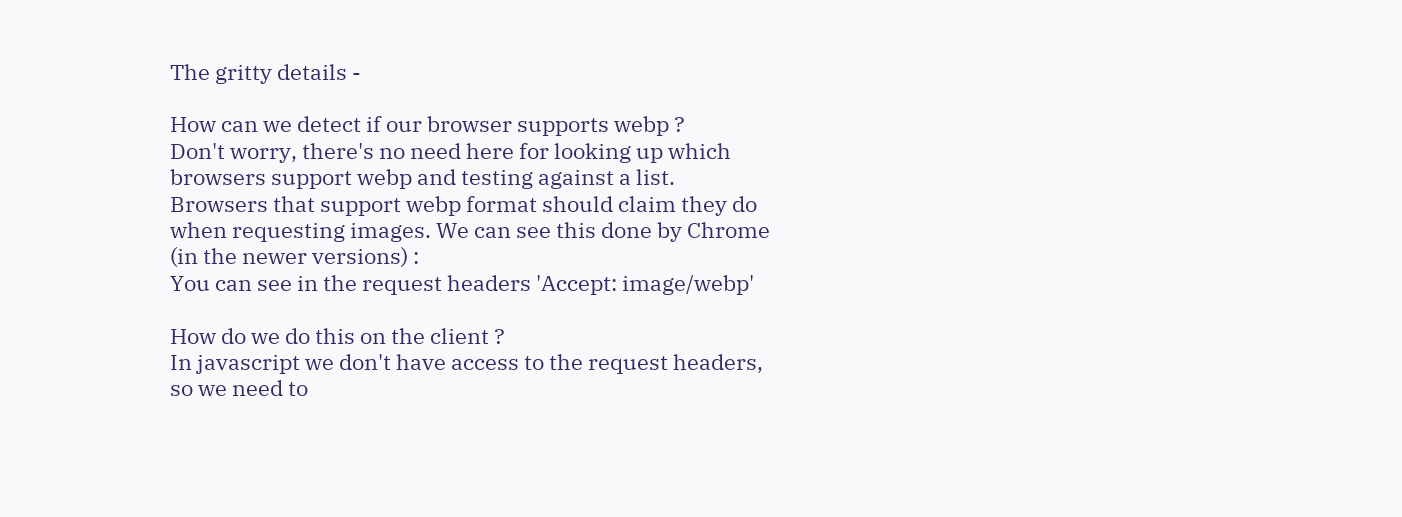The gritty details -

How can we detect if our browser supports webp ?
Don't worry, there's no need here for looking up which browsers support webp and testing against a list. Browsers that support webp format should claim they do when requesting images. We can see this done by Chrome (in the newer versions) :
You can see in the request headers 'Accept: image/webp'

How do we do this on the client ?
In javascript we don't have access to the request headers, so we need to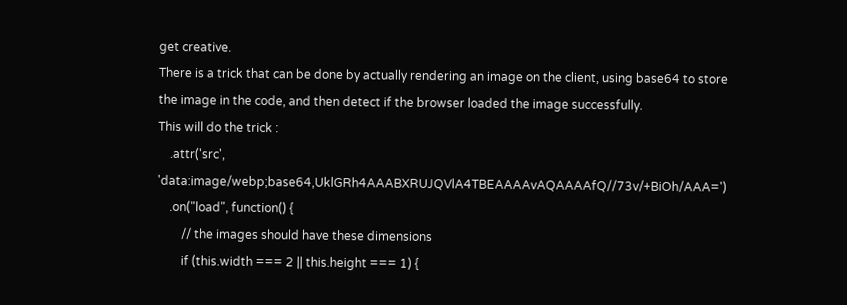get creative.
There is a trick that can be done by actually rendering an image on the client, using base64 to store the image in the code, and then detect if the browser loaded the image successfully.
This will do the trick :
    .attr('src', 'data:image/webp;base64,UklGRh4AAABXRUJQVlA4TBEAAAAvAQAAAAfQ//73v/+BiOh/AAA=')
    .on("load", function() {
        // the images should have these dimensions
        if (this.width === 2 || this.height === 1) {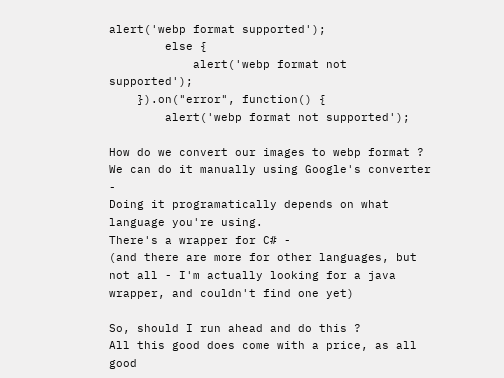alert('webp format supported');
        else {
            alert('webp format not supported');
    }).on("error", function() {
        alert('webp format not supported');

How do we convert our images to webp format ?
We can do it manually using Google's converter -
Doing it programatically depends on what language you're using.
There's a wrapper for C# -
(and there are more for other languages, but not all - I'm actually looking for a java wrapper, and couldn't find one yet)

So, should I run ahead and do this ?
All this good does come with a price, as all good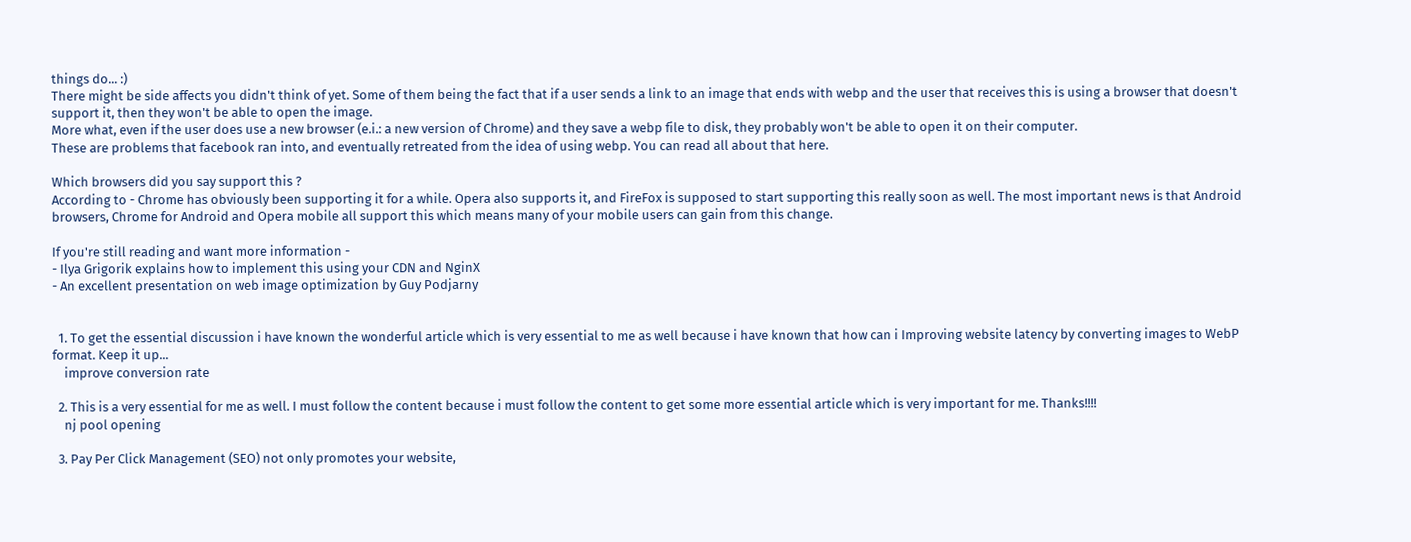things do... :)
There might be side affects you didn't think of yet. Some of them being the fact that if a user sends a link to an image that ends with webp and the user that receives this is using a browser that doesn't support it, then they won't be able to open the image.
More what, even if the user does use a new browser (e.i.: a new version of Chrome) and they save a webp file to disk, they probably won't be able to open it on their computer.
These are problems that facebook ran into, and eventually retreated from the idea of using webp. You can read all about that here.

Which browsers did you say support this ?
According to - Chrome has obviously been supporting it for a while. Opera also supports it, and FireFox is supposed to start supporting this really soon as well. The most important news is that Android browsers, Chrome for Android and Opera mobile all support this which means many of your mobile users can gain from this change.

If you're still reading and want more information -
- Ilya Grigorik explains how to implement this using your CDN and NginX
- An excellent presentation on web image optimization by Guy Podjarny


  1. To get the essential discussion i have known the wonderful article which is very essential to me as well because i have known that how can i Improving website latency by converting images to WebP format. Keep it up...
    improve conversion rate

  2. This is a very essential for me as well. I must follow the content because i must follow the content to get some more essential article which is very important for me. Thanks!!!!
    nj pool opening

  3. Pay Per Click Management (SEO) not only promotes your website,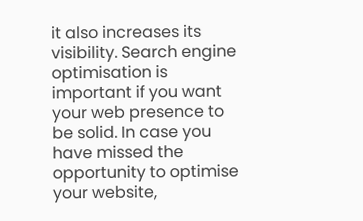it also increases its visibility. Search engine optimisation is important if you want your web presence to be solid. In case you have missed the opportunity to optimise your website,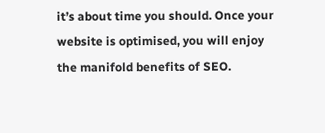it’s about time you should. Once your website is optimised, you will enjoy the manifold benefits of SEO.